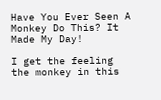Have You Ever Seen A Monkey Do This? It Made My Day!

I get the feeling the monkey in this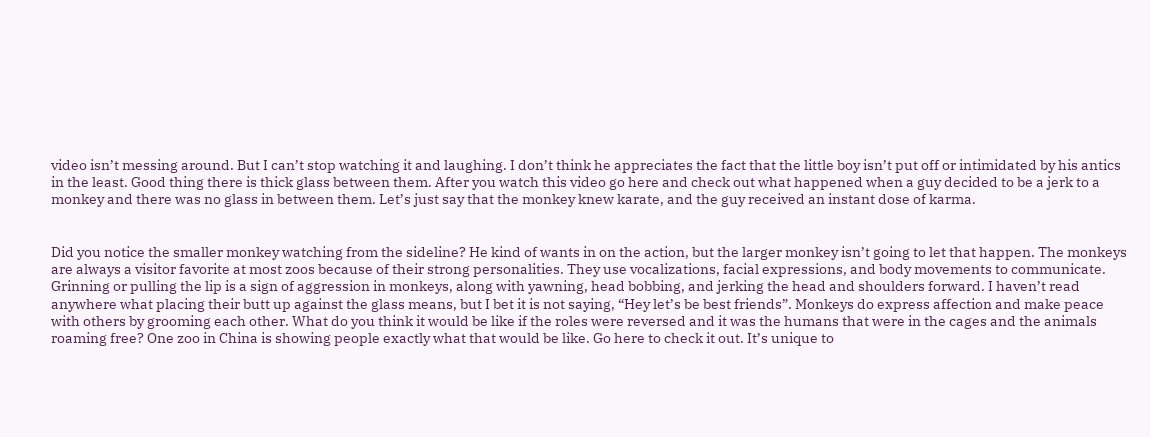video isn’t messing around. But I can’t stop watching it and laughing. I don’t think he appreciates the fact that the little boy isn’t put off or intimidated by his antics in the least. Good thing there is thick glass between them. After you watch this video go here and check out what happened when a guy decided to be a jerk to a monkey and there was no glass in between them. Let’s just say that the monkey knew karate, and the guy received an instant dose of karma.


Did you notice the smaller monkey watching from the sideline? He kind of wants in on the action, but the larger monkey isn’t going to let that happen. The monkeys are always a visitor favorite at most zoos because of their strong personalities. They use vocalizations, facial expressions, and body movements to communicate. Grinning or pulling the lip is a sign of aggression in monkeys, along with yawning, head bobbing, and jerking the head and shoulders forward. I haven’t read anywhere what placing their butt up against the glass means, but I bet it is not saying, “Hey let’s be best friends”. Monkeys do express affection and make peace with others by grooming each other. What do you think it would be like if the roles were reversed and it was the humans that were in the cages and the animals roaming free? One zoo in China is showing people exactly what that would be like. Go here to check it out. It’s unique to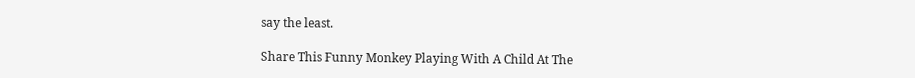say the least.

Share This Funny Monkey Playing With A Child At The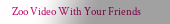Zoo Video With Your Friends